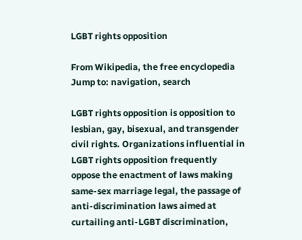LGBT rights opposition

From Wikipedia, the free encyclopedia
Jump to: navigation, search

LGBT rights opposition is opposition to lesbian, gay, bisexual, and transgender civil rights. Organizations influential in LGBT rights opposition frequently oppose the enactment of laws making same-sex marriage legal, the passage of anti-discrimination laws aimed at curtailing anti-LGBT discrimination,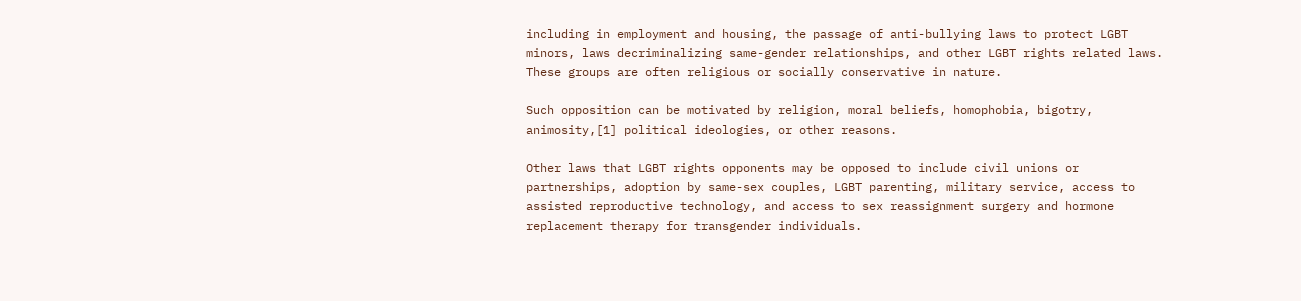including in employment and housing, the passage of anti-bullying laws to protect LGBT minors, laws decriminalizing same-gender relationships, and other LGBT rights related laws. These groups are often religious or socially conservative in nature.

Such opposition can be motivated by religion, moral beliefs, homophobia, bigotry, animosity,[1] political ideologies, or other reasons.

Other laws that LGBT rights opponents may be opposed to include civil unions or partnerships, adoption by same-sex couples, LGBT parenting, military service, access to assisted reproductive technology, and access to sex reassignment surgery and hormone replacement therapy for transgender individuals.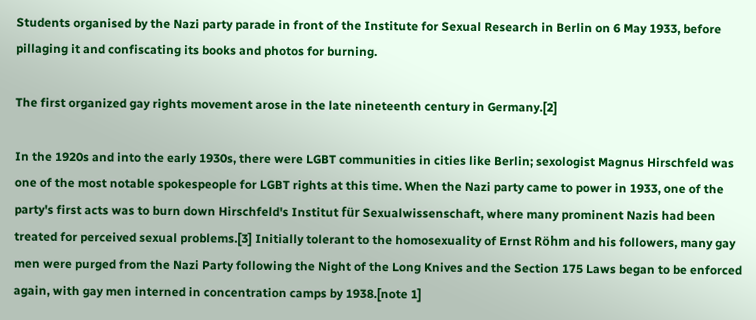Students organised by the Nazi party parade in front of the Institute for Sexual Research in Berlin on 6 May 1933, before pillaging it and confiscating its books and photos for burning.

The first organized gay rights movement arose in the late nineteenth century in Germany.[2]

In the 1920s and into the early 1930s, there were LGBT communities in cities like Berlin; sexologist Magnus Hirschfeld was one of the most notable spokespeople for LGBT rights at this time. When the Nazi party came to power in 1933, one of the party's first acts was to burn down Hirschfeld's Institut für Sexualwissenschaft, where many prominent Nazis had been treated for perceived sexual problems.[3] Initially tolerant to the homosexuality of Ernst Röhm and his followers, many gay men were purged from the Nazi Party following the Night of the Long Knives and the Section 175 Laws began to be enforced again, with gay men interned in concentration camps by 1938.[note 1]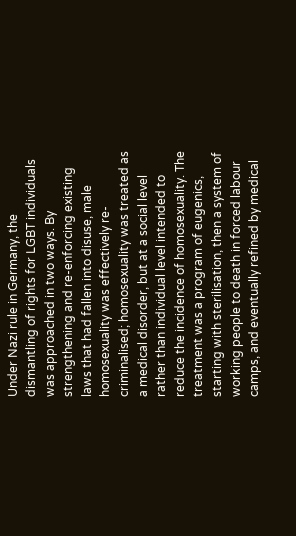Under Nazi rule in Germany, the dismantling of rights for LGBT individuals was approached in two ways. By strengthening and re-enforcing existing laws that had fallen into disuse, male homosexuality was effectively re-criminalised; homosexuality was treated as a medical disorder, but at a social level rather than individual level intended to reduce the incidence of homosexuality. The treatment was a program of eugenics, starting with sterilisation, then a system of working people to death in forced labour camps, and eventually refined by medical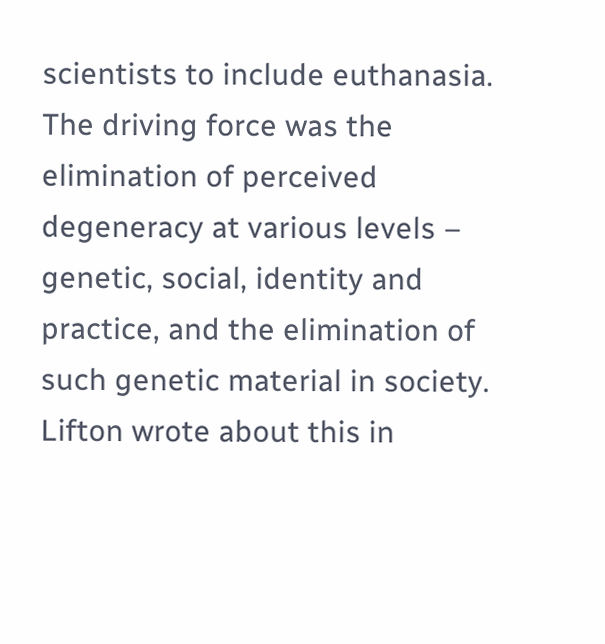scientists to include euthanasia. The driving force was the elimination of perceived degeneracy at various levels – genetic, social, identity and practice, and the elimination of such genetic material in society. Lifton wrote about this in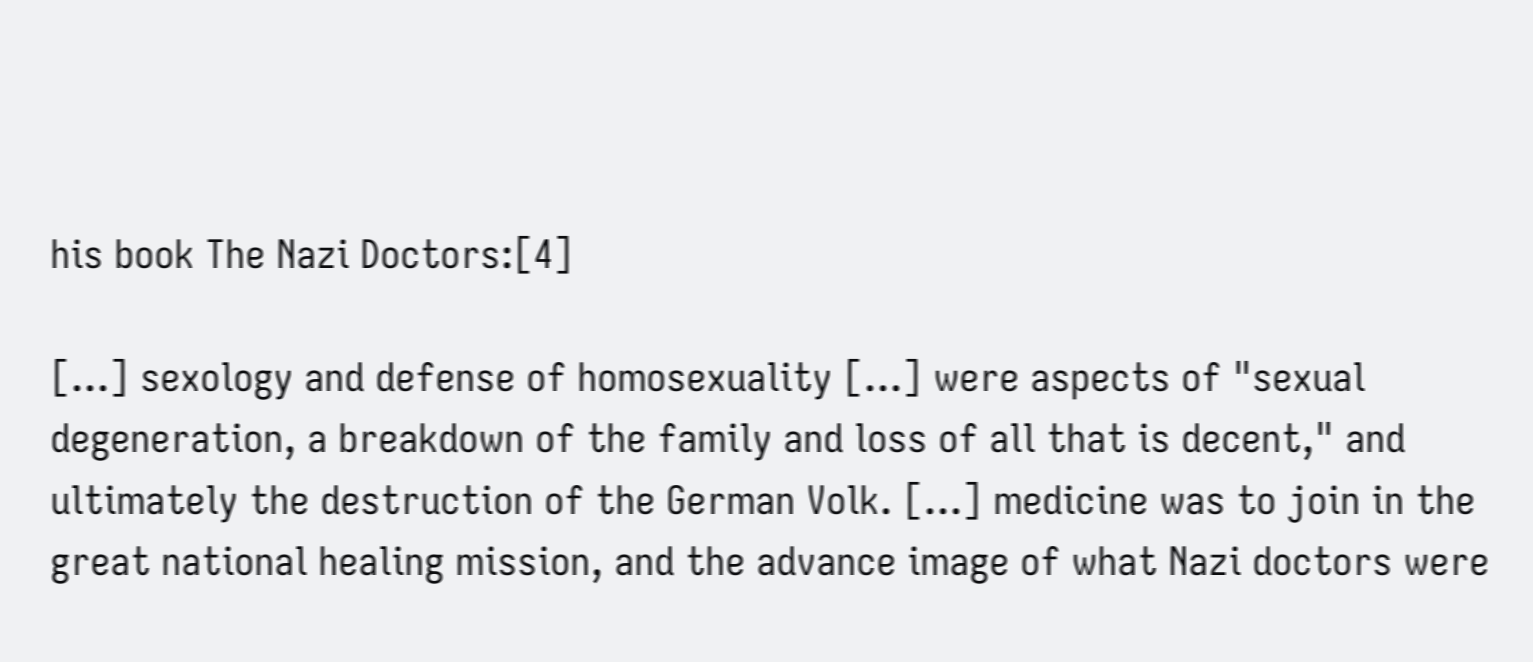his book The Nazi Doctors:[4]

[...] sexology and defense of homosexuality [...] were aspects of "sexual degeneration, a breakdown of the family and loss of all that is decent," and ultimately the destruction of the German Volk. [...] medicine was to join in the great national healing mission, and the advance image of what Nazi doctors were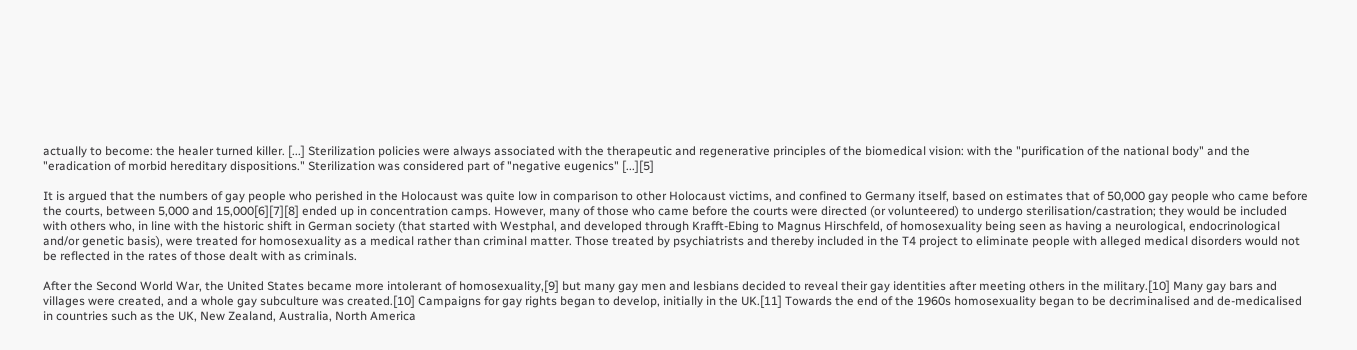actually to become: the healer turned killer. [...] Sterilization policies were always associated with the therapeutic and regenerative principles of the biomedical vision: with the "purification of the national body" and the "eradication of morbid hereditary dispositions." Sterilization was considered part of "negative eugenics" [...][5]

It is argued that the numbers of gay people who perished in the Holocaust was quite low in comparison to other Holocaust victims, and confined to Germany itself, based on estimates that of 50,000 gay people who came before the courts, between 5,000 and 15,000[6][7][8] ended up in concentration camps. However, many of those who came before the courts were directed (or volunteered) to undergo sterilisation/castration; they would be included with others who, in line with the historic shift in German society (that started with Westphal, and developed through Krafft-Ebing to Magnus Hirschfeld, of homosexuality being seen as having a neurological, endocrinological and/or genetic basis), were treated for homosexuality as a medical rather than criminal matter. Those treated by psychiatrists and thereby included in the T4 project to eliminate people with alleged medical disorders would not be reflected in the rates of those dealt with as criminals.

After the Second World War, the United States became more intolerant of homosexuality,[9] but many gay men and lesbians decided to reveal their gay identities after meeting others in the military.[10] Many gay bars and villages were created, and a whole gay subculture was created.[10] Campaigns for gay rights began to develop, initially in the UK.[11] Towards the end of the 1960s homosexuality began to be decriminalised and de-medicalised in countries such as the UK, New Zealand, Australia, North America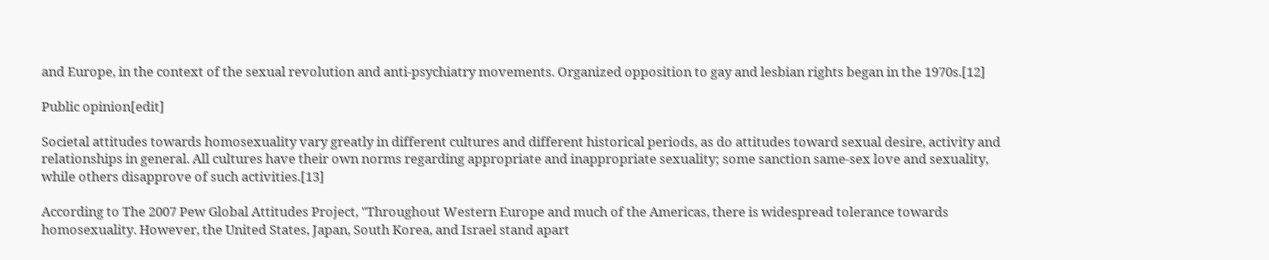and Europe, in the context of the sexual revolution and anti-psychiatry movements. Organized opposition to gay and lesbian rights began in the 1970s.[12]

Public opinion[edit]

Societal attitudes towards homosexuality vary greatly in different cultures and different historical periods, as do attitudes toward sexual desire, activity and relationships in general. All cultures have their own norms regarding appropriate and inappropriate sexuality; some sanction same-sex love and sexuality, while others disapprove of such activities.[13]

According to The 2007 Pew Global Attitudes Project, "Throughout Western Europe and much of the Americas, there is widespread tolerance towards homosexuality. However, the United States, Japan, South Korea, and Israel stand apart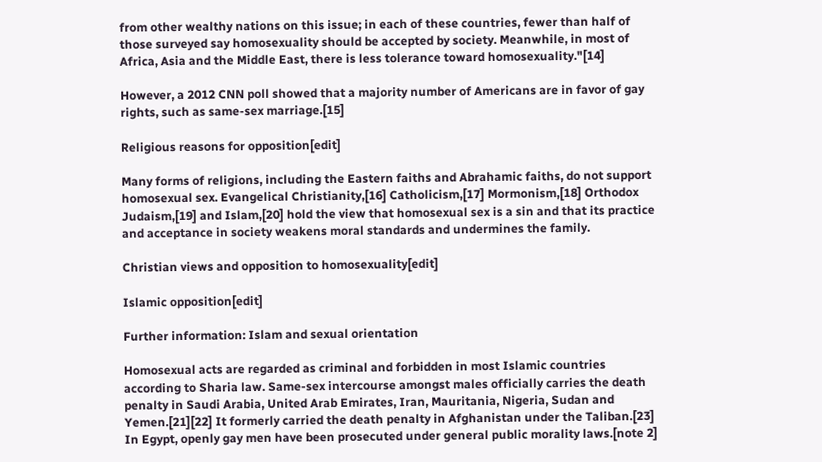from other wealthy nations on this issue; in each of these countries, fewer than half of those surveyed say homosexuality should be accepted by society. Meanwhile, in most of Africa, Asia and the Middle East, there is less tolerance toward homosexuality."[14]

However, a 2012 CNN poll showed that a majority number of Americans are in favor of gay rights, such as same-sex marriage.[15]

Religious reasons for opposition[edit]

Many forms of religions, including the Eastern faiths and Abrahamic faiths, do not support homosexual sex. Evangelical Christianity,[16] Catholicism,[17] Mormonism,[18] Orthodox Judaism,[19] and Islam,[20] hold the view that homosexual sex is a sin and that its practice and acceptance in society weakens moral standards and undermines the family.

Christian views and opposition to homosexuality[edit]

Islamic opposition[edit]

Further information: Islam and sexual orientation

Homosexual acts are regarded as criminal and forbidden in most Islamic countries according to Sharia law. Same-sex intercourse amongst males officially carries the death penalty in Saudi Arabia, United Arab Emirates, Iran, Mauritania, Nigeria, Sudan and Yemen.[21][22] It formerly carried the death penalty in Afghanistan under the Taliban.[23] In Egypt, openly gay men have been prosecuted under general public morality laws.[note 2]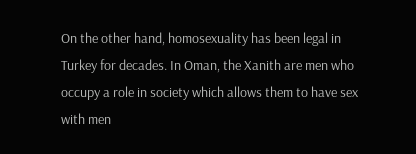On the other hand, homosexuality has been legal in Turkey for decades. In Oman, the Xanith are men who occupy a role in society which allows them to have sex with men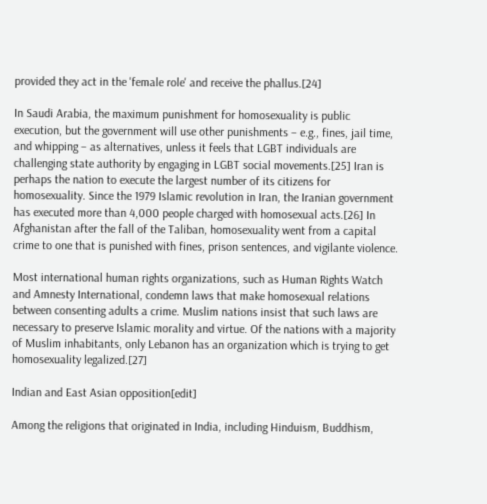provided they act in the 'female role' and receive the phallus.[24]

In Saudi Arabia, the maximum punishment for homosexuality is public execution, but the government will use other punishments – e.g., fines, jail time, and whipping – as alternatives, unless it feels that LGBT individuals are challenging state authority by engaging in LGBT social movements.[25] Iran is perhaps the nation to execute the largest number of its citizens for homosexuality. Since the 1979 Islamic revolution in Iran, the Iranian government has executed more than 4,000 people charged with homosexual acts.[26] In Afghanistan after the fall of the Taliban, homosexuality went from a capital crime to one that is punished with fines, prison sentences, and vigilante violence.

Most international human rights organizations, such as Human Rights Watch and Amnesty International, condemn laws that make homosexual relations between consenting adults a crime. Muslim nations insist that such laws are necessary to preserve Islamic morality and virtue. Of the nations with a majority of Muslim inhabitants, only Lebanon has an organization which is trying to get homosexuality legalized.[27]

Indian and East Asian opposition[edit]

Among the religions that originated in India, including Hinduism, Buddhism,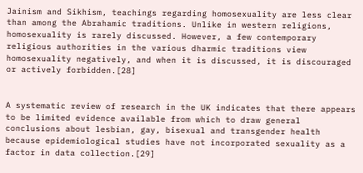Jainism and Sikhism, teachings regarding homosexuality are less clear than among the Abrahamic traditions. Unlike in western religions, homosexuality is rarely discussed. However, a few contemporary religious authorities in the various dharmic traditions view homosexuality negatively, and when it is discussed, it is discouraged or actively forbidden.[28]


A systematic review of research in the UK indicates that there appears to be limited evidence available from which to draw general conclusions about lesbian, gay, bisexual and transgender health because epidemiological studies have not incorporated sexuality as a factor in data collection.[29]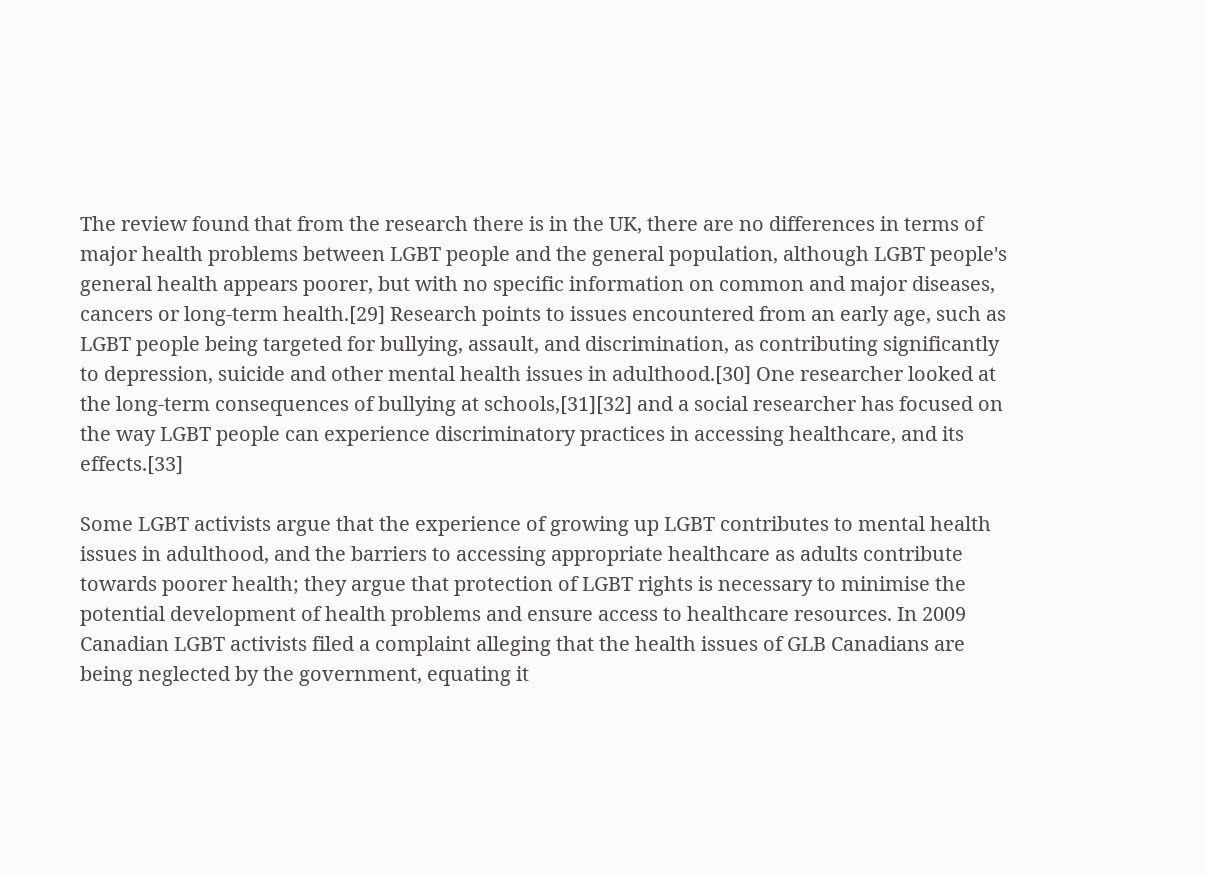The review found that from the research there is in the UK, there are no differences in terms of major health problems between LGBT people and the general population, although LGBT people's general health appears poorer, but with no specific information on common and major diseases, cancers or long-term health.[29] Research points to issues encountered from an early age, such as LGBT people being targeted for bullying, assault, and discrimination, as contributing significantly to depression, suicide and other mental health issues in adulthood.[30] One researcher looked at the long-term consequences of bullying at schools,[31][32] and a social researcher has focused on the way LGBT people can experience discriminatory practices in accessing healthcare, and its effects.[33]

Some LGBT activists argue that the experience of growing up LGBT contributes to mental health issues in adulthood, and the barriers to accessing appropriate healthcare as adults contribute towards poorer health; they argue that protection of LGBT rights is necessary to minimise the potential development of health problems and ensure access to healthcare resources. In 2009 Canadian LGBT activists filed a complaint alleging that the health issues of GLB Canadians are being neglected by the government, equating it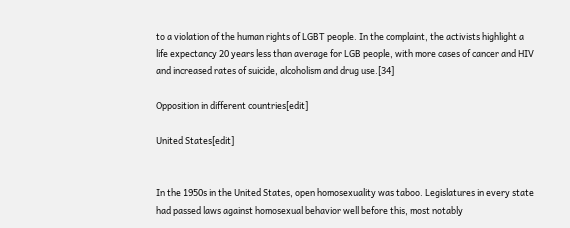to a violation of the human rights of LGBT people. In the complaint, the activists highlight a life expectancy 20 years less than average for LGB people, with more cases of cancer and HIV and increased rates of suicide, alcoholism and drug use.[34]

Opposition in different countries[edit]

United States[edit]


In the 1950s in the United States, open homosexuality was taboo. Legislatures in every state had passed laws against homosexual behavior well before this, most notably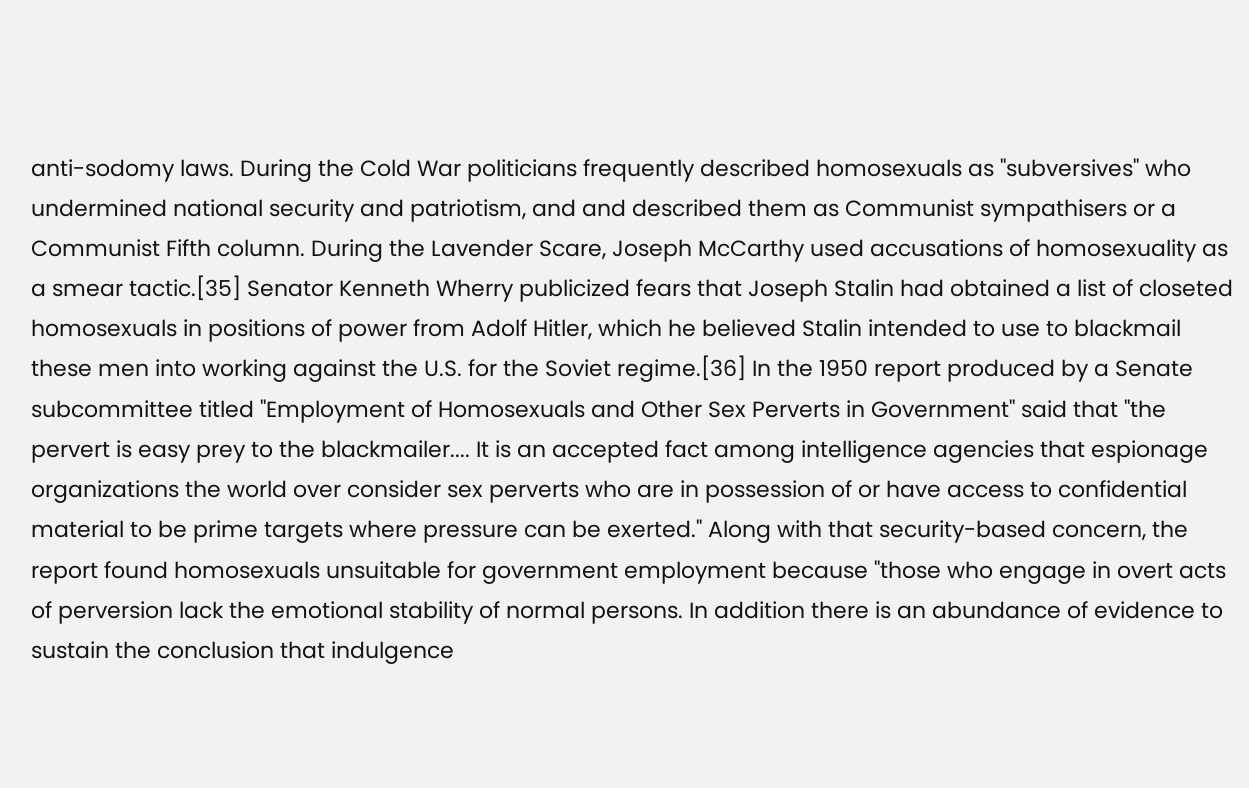anti-sodomy laws. During the Cold War politicians frequently described homosexuals as "subversives" who undermined national security and patriotism, and and described them as Communist sympathisers or a Communist Fifth column. During the Lavender Scare, Joseph McCarthy used accusations of homosexuality as a smear tactic.[35] Senator Kenneth Wherry publicized fears that Joseph Stalin had obtained a list of closeted homosexuals in positions of power from Adolf Hitler, which he believed Stalin intended to use to blackmail these men into working against the U.S. for the Soviet regime.[36] In the 1950 report produced by a Senate subcommittee titled "Employment of Homosexuals and Other Sex Perverts in Government" said that "the pervert is easy prey to the blackmailer.... It is an accepted fact among intelligence agencies that espionage organizations the world over consider sex perverts who are in possession of or have access to confidential material to be prime targets where pressure can be exerted." Along with that security-based concern, the report found homosexuals unsuitable for government employment because "those who engage in overt acts of perversion lack the emotional stability of normal persons. In addition there is an abundance of evidence to sustain the conclusion that indulgence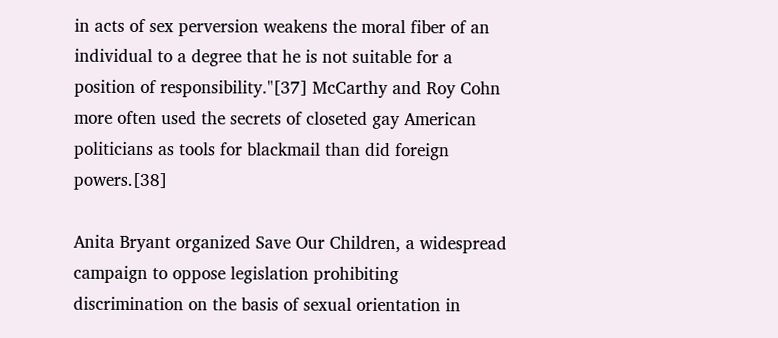in acts of sex perversion weakens the moral fiber of an individual to a degree that he is not suitable for a position of responsibility."[37] McCarthy and Roy Cohn more often used the secrets of closeted gay American politicians as tools for blackmail than did foreign powers.[38]

Anita Bryant organized Save Our Children, a widespread campaign to oppose legislation prohibiting discrimination on the basis of sexual orientation in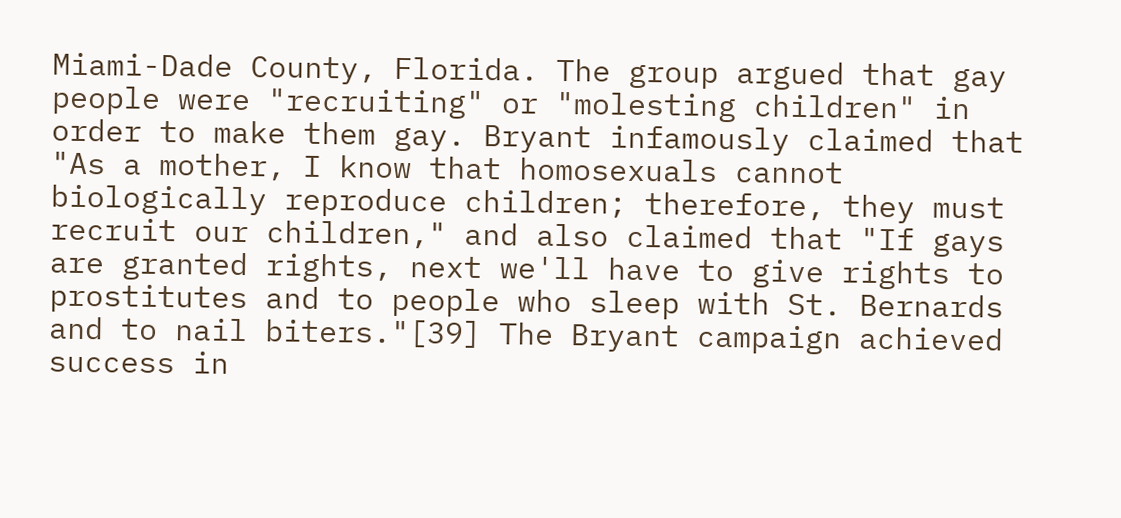Miami-Dade County, Florida. The group argued that gay people were "recruiting" or "molesting children" in order to make them gay. Bryant infamously claimed that "As a mother, I know that homosexuals cannot biologically reproduce children; therefore, they must recruit our children," and also claimed that "If gays are granted rights, next we'll have to give rights to prostitutes and to people who sleep with St. Bernards and to nail biters."[39] The Bryant campaign achieved success in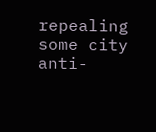repealing some city anti-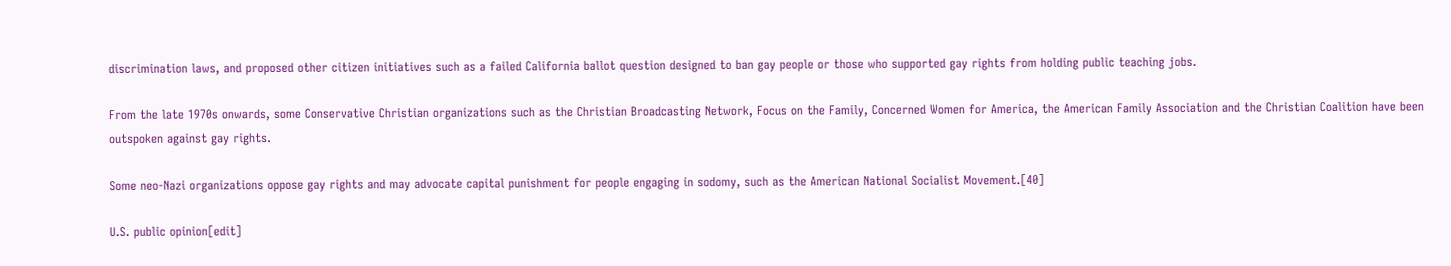discrimination laws, and proposed other citizen initiatives such as a failed California ballot question designed to ban gay people or those who supported gay rights from holding public teaching jobs.

From the late 1970s onwards, some Conservative Christian organizations such as the Christian Broadcasting Network, Focus on the Family, Concerned Women for America, the American Family Association and the Christian Coalition have been outspoken against gay rights.

Some neo-Nazi organizations oppose gay rights and may advocate capital punishment for people engaging in sodomy, such as the American National Socialist Movement.[40]

U.S. public opinion[edit]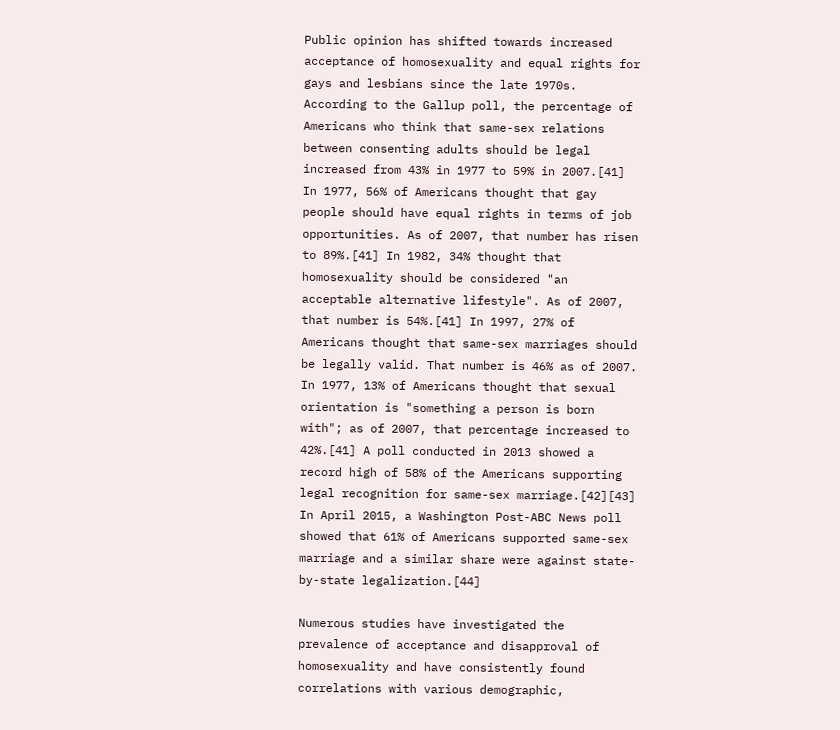Public opinion has shifted towards increased acceptance of homosexuality and equal rights for gays and lesbians since the late 1970s. According to the Gallup poll, the percentage of Americans who think that same-sex relations between consenting adults should be legal increased from 43% in 1977 to 59% in 2007.[41] In 1977, 56% of Americans thought that gay people should have equal rights in terms of job opportunities. As of 2007, that number has risen to 89%.[41] In 1982, 34% thought that homosexuality should be considered "an acceptable alternative lifestyle". As of 2007, that number is 54%.[41] In 1997, 27% of Americans thought that same-sex marriages should be legally valid. That number is 46% as of 2007. In 1977, 13% of Americans thought that sexual orientation is "something a person is born with"; as of 2007, that percentage increased to 42%.[41] A poll conducted in 2013 showed a record high of 58% of the Americans supporting legal recognition for same-sex marriage.[42][43] In April 2015, a Washington Post-ABC News poll showed that 61% of Americans supported same-sex marriage and a similar share were against state-by-state legalization.[44]

Numerous studies have investigated the prevalence of acceptance and disapproval of homosexuality and have consistently found correlations with various demographic,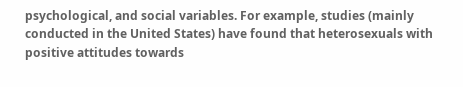psychological, and social variables. For example, studies (mainly conducted in the United States) have found that heterosexuals with positive attitudes towards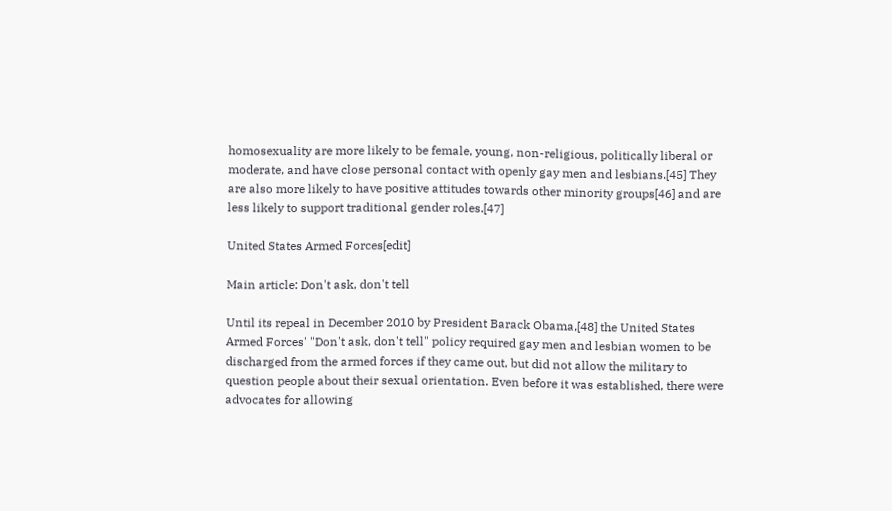homosexuality are more likely to be female, young, non-religious, politically liberal or moderate, and have close personal contact with openly gay men and lesbians.[45] They are also more likely to have positive attitudes towards other minority groups[46] and are less likely to support traditional gender roles.[47]

United States Armed Forces[edit]

Main article: Don't ask, don't tell

Until its repeal in December 2010 by President Barack Obama,[48] the United States Armed Forces' "Don't ask, don't tell" policy required gay men and lesbian women to be discharged from the armed forces if they came out, but did not allow the military to question people about their sexual orientation. Even before it was established, there were advocates for allowing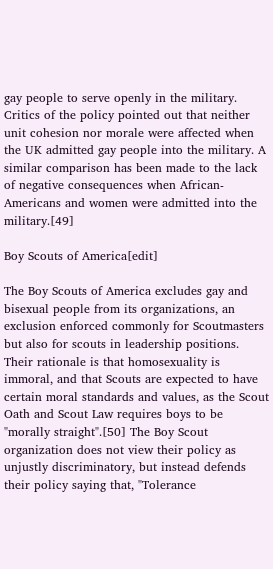gay people to serve openly in the military. Critics of the policy pointed out that neither unit cohesion nor morale were affected when the UK admitted gay people into the military. A similar comparison has been made to the lack of negative consequences when African-Americans and women were admitted into the military.[49]

Boy Scouts of America[edit]

The Boy Scouts of America excludes gay and bisexual people from its organizations, an exclusion enforced commonly for Scoutmasters but also for scouts in leadership positions. Their rationale is that homosexuality is immoral, and that Scouts are expected to have certain moral standards and values, as the Scout Oath and Scout Law requires boys to be "morally straight".[50] The Boy Scout organization does not view their policy as unjustly discriminatory, but instead defends their policy saying that, "Tolerance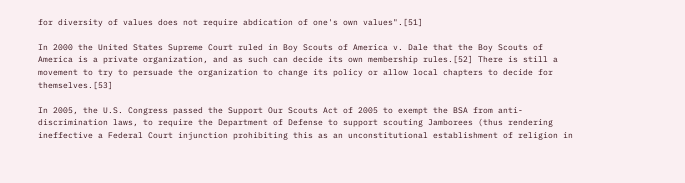for diversity of values does not require abdication of one's own values".[51]

In 2000 the United States Supreme Court ruled in Boy Scouts of America v. Dale that the Boy Scouts of America is a private organization, and as such can decide its own membership rules.[52] There is still a movement to try to persuade the organization to change its policy or allow local chapters to decide for themselves.[53]

In 2005, the U.S. Congress passed the Support Our Scouts Act of 2005 to exempt the BSA from anti-discrimination laws, to require the Department of Defense to support scouting Jamborees (thus rendering ineffective a Federal Court injunction prohibiting this as an unconstitutional establishment of religion in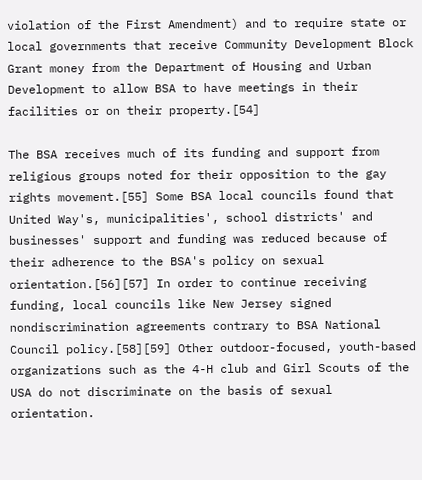violation of the First Amendment) and to require state or local governments that receive Community Development Block Grant money from the Department of Housing and Urban Development to allow BSA to have meetings in their facilities or on their property.[54]

The BSA receives much of its funding and support from religious groups noted for their opposition to the gay rights movement.[55] Some BSA local councils found that United Way's, municipalities', school districts' and businesses' support and funding was reduced because of their adherence to the BSA's policy on sexual orientation.[56][57] In order to continue receiving funding, local councils like New Jersey signed nondiscrimination agreements contrary to BSA National Council policy.[58][59] Other outdoor-focused, youth-based organizations such as the 4-H club and Girl Scouts of the USA do not discriminate on the basis of sexual orientation.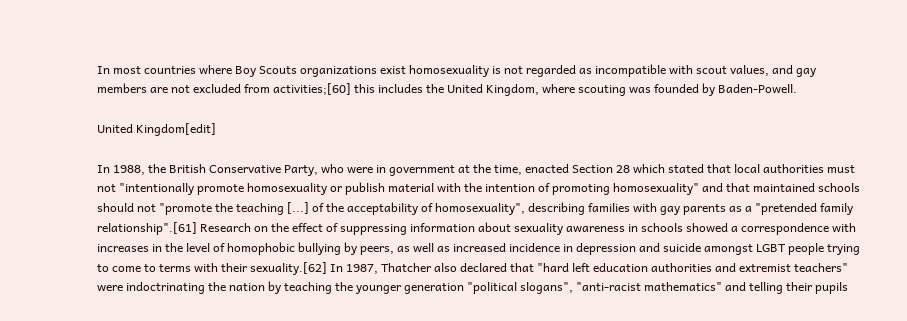In most countries where Boy Scouts organizations exist homosexuality is not regarded as incompatible with scout values, and gay members are not excluded from activities;[60] this includes the United Kingdom, where scouting was founded by Baden-Powell.

United Kingdom[edit]

In 1988, the British Conservative Party, who were in government at the time, enacted Section 28 which stated that local authorities must not "intentionally promote homosexuality or publish material with the intention of promoting homosexuality" and that maintained schools should not "promote the teaching [...] of the acceptability of homosexuality", describing families with gay parents as a "pretended family relationship".[61] Research on the effect of suppressing information about sexuality awareness in schools showed a correspondence with increases in the level of homophobic bullying by peers, as well as increased incidence in depression and suicide amongst LGBT people trying to come to terms with their sexuality.[62] In 1987, Thatcher also declared that "hard left education authorities and extremist teachers" were indoctrinating the nation by teaching the younger generation "political slogans", "anti-racist mathematics" and telling their pupils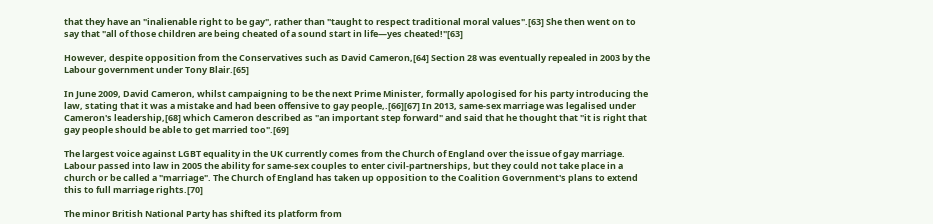that they have an "inalienable right to be gay", rather than "taught to respect traditional moral values".[63] She then went on to say that "all of those children are being cheated of a sound start in life—yes cheated!"[63]

However, despite opposition from the Conservatives such as David Cameron,[64] Section 28 was eventually repealed in 2003 by the Labour government under Tony Blair.[65]

In June 2009, David Cameron, whilst campaigning to be the next Prime Minister, formally apologised for his party introducing the law, stating that it was a mistake and had been offensive to gay people,.[66][67] In 2013, same-sex marriage was legalised under Cameron's leadership,[68] which Cameron described as "an important step forward" and said that he thought that "it is right that gay people should be able to get married too".[69]

The largest voice against LGBT equality in the UK currently comes from the Church of England over the issue of gay marriage. Labour passed into law in 2005 the ability for same-sex couples to enter civil-partnerships, but they could not take place in a church or be called a "marriage". The Church of England has taken up opposition to the Coalition Government's plans to extend this to full marriage rights.[70]

The minor British National Party has shifted its platform from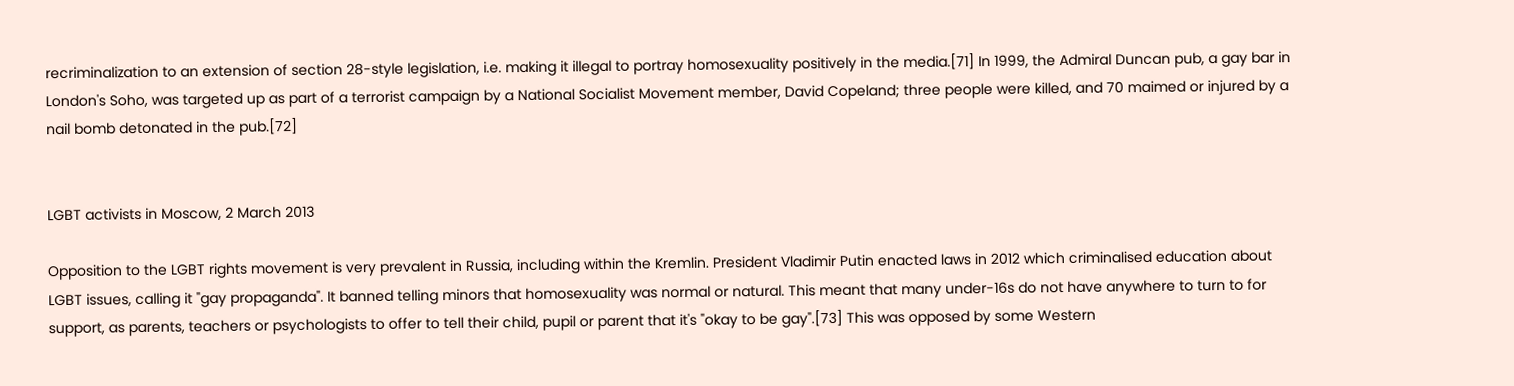recriminalization to an extension of section 28-style legislation, i.e. making it illegal to portray homosexuality positively in the media.[71] In 1999, the Admiral Duncan pub, a gay bar in London's Soho, was targeted up as part of a terrorist campaign by a National Socialist Movement member, David Copeland; three people were killed, and 70 maimed or injured by a nail bomb detonated in the pub.[72]


LGBT activists in Moscow, 2 March 2013

Opposition to the LGBT rights movement is very prevalent in Russia, including within the Kremlin. President Vladimir Putin enacted laws in 2012 which criminalised education about LGBT issues, calling it "gay propaganda". It banned telling minors that homosexuality was normal or natural. This meant that many under-16s do not have anywhere to turn to for support, as parents, teachers or psychologists to offer to tell their child, pupil or parent that it's "okay to be gay".[73] This was opposed by some Western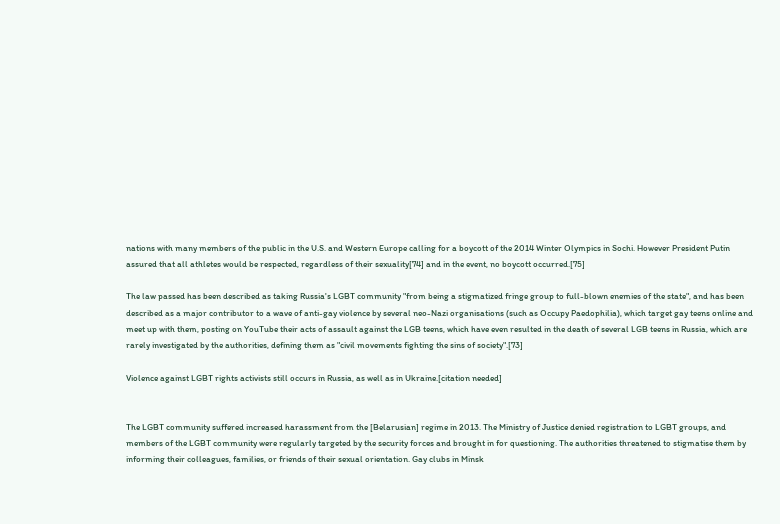nations with many members of the public in the U.S. and Western Europe calling for a boycott of the 2014 Winter Olympics in Sochi. However President Putin assured that all athletes would be respected, regardless of their sexuality[74] and in the event, no boycott occurred.[75]

The law passed has been described as taking Russia's LGBT community "from being a stigmatized fringe group to full-blown enemies of the state", and has been described as a major contributor to a wave of anti-gay violence by several neo-Nazi organisations (such as Occupy Paedophilia), which target gay teens online and meet up with them, posting on YouTube their acts of assault against the LGB teens, which have even resulted in the death of several LGB teens in Russia, which are rarely investigated by the authorities, defining them as "civil movements fighting the sins of society".[73]

Violence against LGBT rights activists still occurs in Russia, as well as in Ukraine.[citation needed]


The LGBT community suffered increased harassment from the [Belarusian] regime in 2013. The Ministry of Justice denied registration to LGBT groups, and members of the LGBT community were regularly targeted by the security forces and brought in for questioning. The authorities threatened to stigmatise them by informing their colleagues, families, or friends of their sexual orientation. Gay clubs in Minsk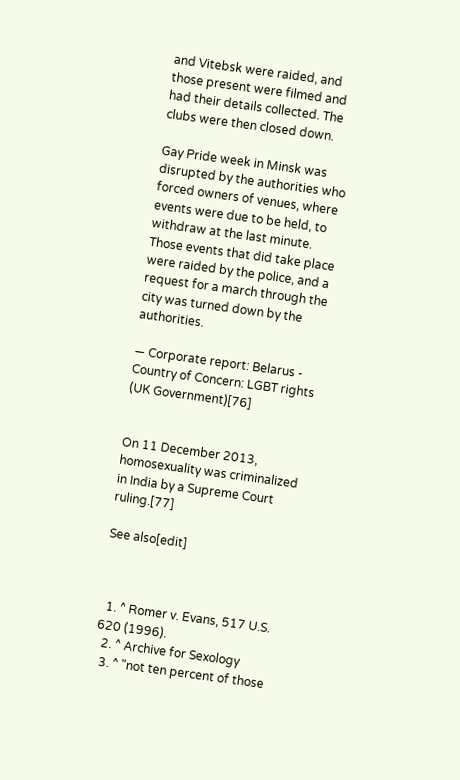and Vitebsk were raided, and those present were filmed and had their details collected. The clubs were then closed down.

Gay Pride week in Minsk was disrupted by the authorities who forced owners of venues, where events were due to be held, to withdraw at the last minute. Those events that did take place were raided by the police, and a request for a march through the city was turned down by the authorities.

— Corporate report: Belarus - Country of Concern: LGBT rights (UK Government)[76]


On 11 December 2013, homosexuality was criminalized in India by a Supreme Court ruling.[77]

See also[edit]



  1. ^ Romer v. Evans, 517 U.S. 620 (1996).
  2. ^ Archive for Sexology
  3. ^ "not ten percent of those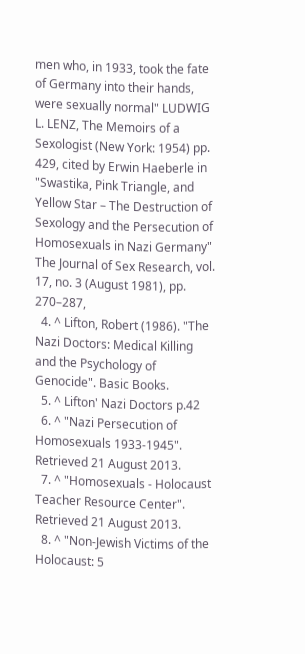men who, in 1933, took the fate of Germany into their hands, were sexually normal" LUDWIG L. LENZ, The Memoirs of a Sexologist (New York: 1954) pp. 429, cited by Erwin Haeberle in "Swastika, Pink Triangle, and Yellow Star – The Destruction of Sexology and the Persecution of Homosexuals in Nazi Germany" The Journal of Sex Research, vol. 17, no. 3 (August 1981), pp. 270–287,
  4. ^ Lifton, Robert (1986). "The Nazi Doctors: Medical Killing and the Psychology of Genocide". Basic Books.
  5. ^ Lifton' Nazi Doctors p.42
  6. ^ "Nazi Persecution of Homosexuals 1933-1945". Retrieved 21 August 2013.
  7. ^ "Homosexuals - Holocaust Teacher Resource Center". Retrieved 21 August 2013.
  8. ^ "Non-Jewish Victims of the Holocaust: 5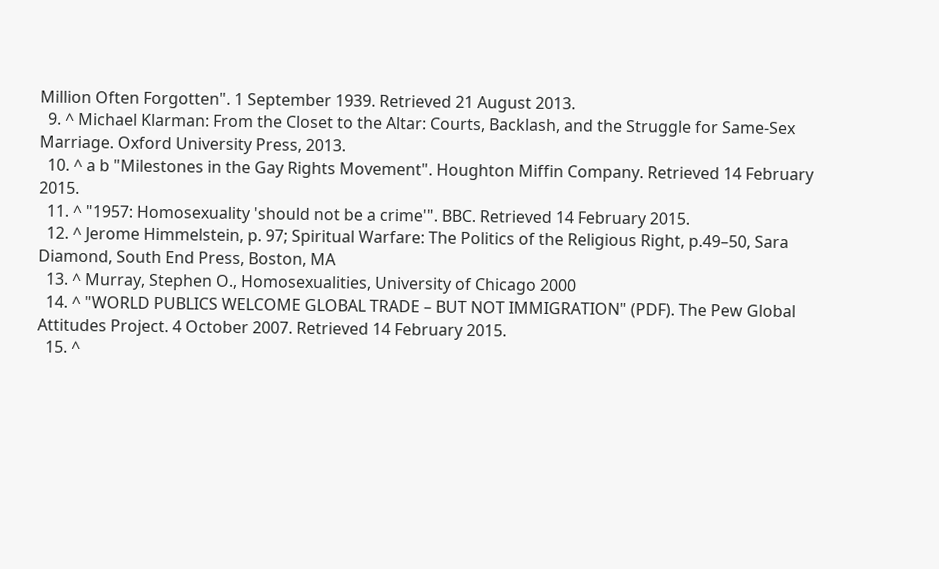Million Often Forgotten". 1 September 1939. Retrieved 21 August 2013.
  9. ^ Michael Klarman: From the Closet to the Altar: Courts, Backlash, and the Struggle for Same-Sex Marriage. Oxford University Press, 2013.
  10. ^ a b "Milestones in the Gay Rights Movement". Houghton Miffin Company. Retrieved 14 February 2015.
  11. ^ "1957: Homosexuality 'should not be a crime'". BBC. Retrieved 14 February 2015.
  12. ^ Jerome Himmelstein, p. 97; Spiritual Warfare: The Politics of the Religious Right, p.49–50, Sara Diamond, South End Press, Boston, MA
  13. ^ Murray, Stephen O., Homosexualities, University of Chicago 2000
  14. ^ "WORLD PUBLICS WELCOME GLOBAL TRADE – BUT NOT IMMIGRATION" (PDF). The Pew Global Attitudes Project. 4 October 2007. Retrieved 14 February 2015.
  15. ^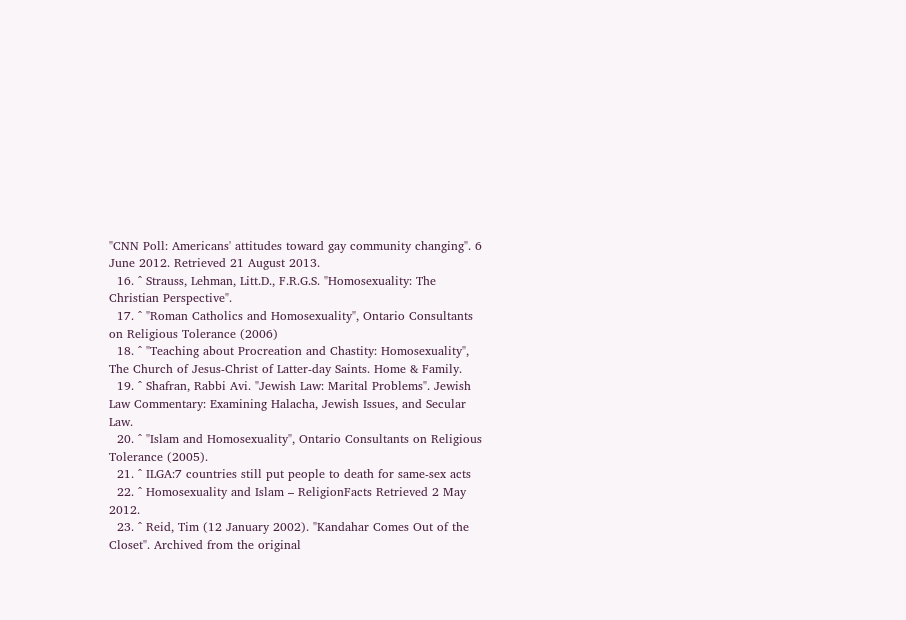"CNN Poll: Americans' attitudes toward gay community changing". 6 June 2012. Retrieved 21 August 2013.
  16. ^ Strauss, Lehman, Litt.D., F.R.G.S. "Homosexuality: The Christian Perspective".
  17. ^ "Roman Catholics and Homosexuality", Ontario Consultants on Religious Tolerance (2006)
  18. ^ "Teaching about Procreation and Chastity: Homosexuality", The Church of Jesus-Christ of Latter-day Saints. Home & Family.
  19. ^ Shafran, Rabbi Avi. "Jewish Law: Marital Problems". Jewish Law Commentary: Examining Halacha, Jewish Issues, and Secular Law.
  20. ^ "Islam and Homosexuality", Ontario Consultants on Religious Tolerance (2005).
  21. ^ ILGA:7 countries still put people to death for same-sex acts
  22. ^ Homosexuality and Islam – ReligionFacts Retrieved 2 May 2012.
  23. ^ Reid, Tim (12 January 2002). "Kandahar Comes Out of the Closet". Archived from the original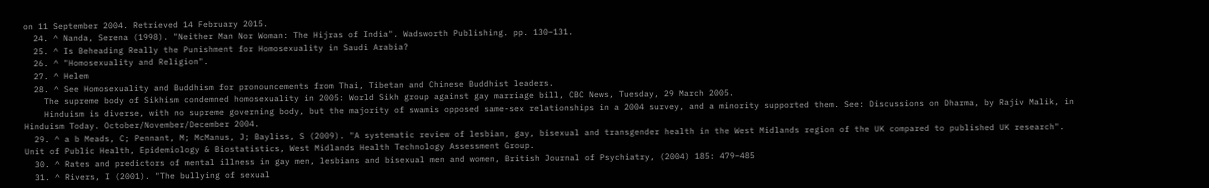on 11 September 2004. Retrieved 14 February 2015.
  24. ^ Nanda, Serena (1998). "Neither Man Nor Woman: The Hijras of India". Wadsworth Publishing. pp. 130–131.
  25. ^ Is Beheading Really the Punishment for Homosexuality in Saudi Arabia?
  26. ^ "Homosexuality and Religion".
  27. ^ Helem
  28. ^ See Homosexuality and Buddhism for pronouncements from Thai, Tibetan and Chinese Buddhist leaders.
    The supreme body of Sikhism condemned homosexuality in 2005: World Sikh group against gay marriage bill, CBC News, Tuesday, 29 March 2005.
    Hinduism is diverse, with no supreme governing body, but the majority of swamis opposed same-sex relationships in a 2004 survey, and a minority supported them. See: Discussions on Dharma, by Rajiv Malik, in Hinduism Today. October/November/December 2004.
  29. ^ a b Meads, C; Pennant, M; McManus, J; Bayliss, S (2009). "A systematic review of lesbian, gay, bisexual and transgender health in the West Midlands region of the UK compared to published UK research". Unit of Public Health, Epidemiology & Biostatistics, West Midlands Health Technology Assessment Group.
  30. ^ Rates and predictors of mental illness in gay men, lesbians and bisexual men and women, British Journal of Psychiatry, (2004) 185: 479–485
  31. ^ Rivers, I (2001). "The bullying of sexual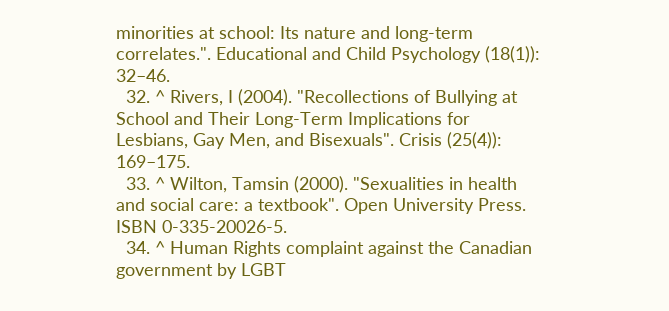minorities at school: Its nature and long-term correlates.". Educational and Child Psychology (18(1)): 32–46.
  32. ^ Rivers, I (2004). "Recollections of Bullying at School and Their Long-Term Implications for Lesbians, Gay Men, and Bisexuals". Crisis (25(4)): 169–175.
  33. ^ Wilton, Tamsin (2000). "Sexualities in health and social care: a textbook". Open University Press. ISBN 0-335-20026-5.
  34. ^ Human Rights complaint against the Canadian government by LGBT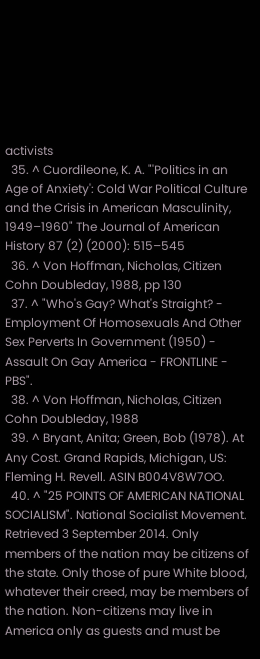activists
  35. ^ Cuordileone, K. A. "'Politics in an Age of Anxiety': Cold War Political Culture and the Crisis in American Masculinity, 1949–1960" The Journal of American History 87 (2) (2000): 515–545
  36. ^ Von Hoffman, Nicholas, Citizen Cohn Doubleday, 1988, pp 130
  37. ^ "Who's Gay? What's Straight? - Employment Of Homosexuals And Other Sex Perverts In Government (1950) - Assault On Gay America - FRONTLINE - PBS".
  38. ^ Von Hoffman, Nicholas, Citizen Cohn Doubleday, 1988
  39. ^ Bryant, Anita; Green, Bob (1978). At Any Cost. Grand Rapids, Michigan, US: Fleming H. Revell. ASIN B004V8W7OO.
  40. ^ "25 POINTS OF AMERICAN NATIONAL SOCIALISM". National Socialist Movement. Retrieved 3 September 2014. Only members of the nation may be citizens of the state. Only those of pure White blood, whatever their creed, may be members of the nation. Non-citizens may live in America only as guests and must be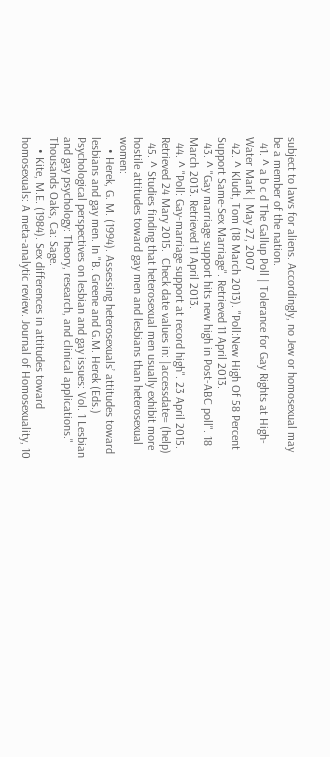subject to laws for aliens. Accordingly, no Jew or homosexual may be a member of the nation.
  41. ^ a b c d The Gallup Poll | Tolerance for Gay Rights at High-Water Mark | May 27, 2007
  42. ^ Kludt, Tom (18 March 2013). "Poll:New High Of 58 Percent Support Same-Sex Marriage". Retrieved 11 April 2013.
  43. ^ "Gay marriage support hits new high in Post-ABC poll". 18 March 2013. Retrieved 11 April 2013.
  44. ^ "Poll: Gay-marriage support at record high". 23 April 2015. Retrieved 24 Mary 2015.  Check date values in: |accessdate= (help)
  45. ^ Studies finding that heterosexual men usually exhibit more hostile attitudes toward gay men and lesbians than heterosexual women:
    • Herek, G. M. (1994). Assessing heterosexuals’ attitudes toward lesbians and gay men. In "B. Greene and G.M. Herek (Eds.) Psychological perspectives on lesbian and gay issues: Vol. 1 Lesbian and gay psychology: Theory, research, and clinical applications." Thousands Oaks, Ca: Sage.
    • Kite, M.E. (1984). Sex differences in attitudes toward homosexuals: A meta-analytic review. Journal of Homosexuality, 10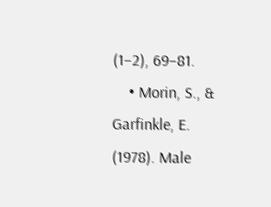(1–2), 69–81.
    • Morin, S., & Garfinkle, E. (1978). Male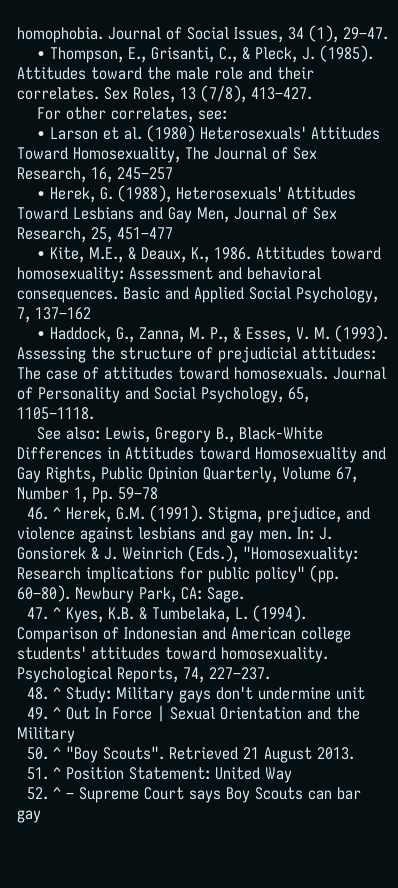homophobia. Journal of Social Issues, 34 (1), 29–47.
    • Thompson, E., Grisanti, C., & Pleck, J. (1985). Attitudes toward the male role and their correlates. Sex Roles, 13 (7/8), 413–427.
    For other correlates, see:
    • Larson et al. (1980) Heterosexuals' Attitudes Toward Homosexuality, The Journal of Sex Research, 16, 245–257
    • Herek, G. (1988), Heterosexuals' Attitudes Toward Lesbians and Gay Men, Journal of Sex Research, 25, 451–477
    • Kite, M.E., & Deaux, K., 1986. Attitudes toward homosexuality: Assessment and behavioral consequences. Basic and Applied Social Psychology, 7, 137–162
    • Haddock, G., Zanna, M. P., & Esses, V. M. (1993). Assessing the structure of prejudicial attitudes: The case of attitudes toward homosexuals. Journal of Personality and Social Psychology, 65, 1105–1118.
    See also: Lewis, Gregory B., Black-White Differences in Attitudes toward Homosexuality and Gay Rights, Public Opinion Quarterly, Volume 67, Number 1, Pp. 59–78
  46. ^ Herek, G.M. (1991). Stigma, prejudice, and violence against lesbians and gay men. In: J. Gonsiorek & J. Weinrich (Eds.), "Homosexuality: Research implications for public policy" (pp. 60–80). Newbury Park, CA: Sage.
  47. ^ Kyes, K.B. & Tumbelaka, L. (1994). Comparison of Indonesian and American college students' attitudes toward homosexuality. Psychological Reports, 74, 227–237.
  48. ^ Study: Military gays don't undermine unit
  49. ^ Out In Force | Sexual Orientation and the Military
  50. ^ "Boy Scouts". Retrieved 21 August 2013.
  51. ^ Position Statement: United Way
  52. ^ – Supreme Court says Boy Scouts can bar gay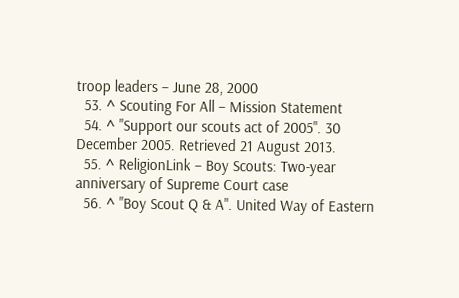troop leaders – June 28, 2000
  53. ^ Scouting For All – Mission Statement
  54. ^ "Support our scouts act of 2005". 30 December 2005. Retrieved 21 August 2013.
  55. ^ ReligionLink – Boy Scouts: Two-year anniversary of Supreme Court case
  56. ^ "Boy Scout Q & A". United Way of Eastern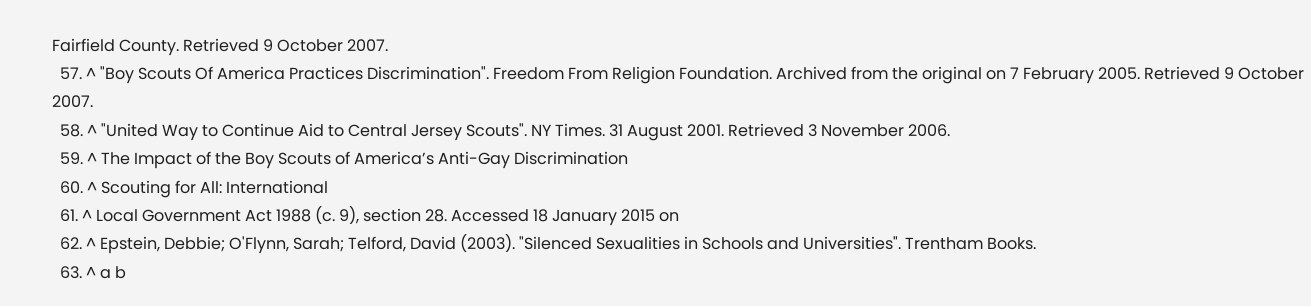Fairfield County. Retrieved 9 October 2007.
  57. ^ "Boy Scouts Of America Practices Discrimination". Freedom From Religion Foundation. Archived from the original on 7 February 2005. Retrieved 9 October 2007.
  58. ^ "United Way to Continue Aid to Central Jersey Scouts". NY Times. 31 August 2001. Retrieved 3 November 2006.
  59. ^ The Impact of the Boy Scouts of America’s Anti-Gay Discrimination
  60. ^ Scouting for All: International
  61. ^ Local Government Act 1988 (c. 9), section 28. Accessed 18 January 2015 on
  62. ^ Epstein, Debbie; O'Flynn, Sarah; Telford, David (2003). "Silenced Sexualities in Schools and Universities". Trentham Books.
  63. ^ a b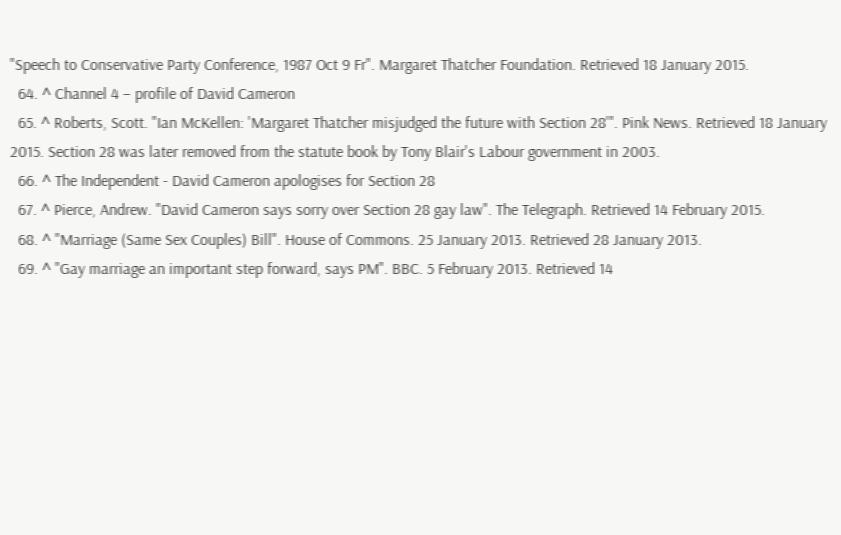"Speech to Conservative Party Conference, 1987 Oct 9 Fr". Margaret Thatcher Foundation. Retrieved 18 January 2015.
  64. ^ Channel 4 – profile of David Cameron
  65. ^ Roberts, Scott. "Ian McKellen: 'Margaret Thatcher misjudged the future with Section 28'". Pink News. Retrieved 18 January 2015. Section 28 was later removed from the statute book by Tony Blair's Labour government in 2003.
  66. ^ The Independent - David Cameron apologises for Section 28
  67. ^ Pierce, Andrew. "David Cameron says sorry over Section 28 gay law". The Telegraph. Retrieved 14 February 2015.
  68. ^ "Marriage (Same Sex Couples) Bill". House of Commons. 25 January 2013. Retrieved 28 January 2013.
  69. ^ "Gay marriage an important step forward, says PM". BBC. 5 February 2013. Retrieved 14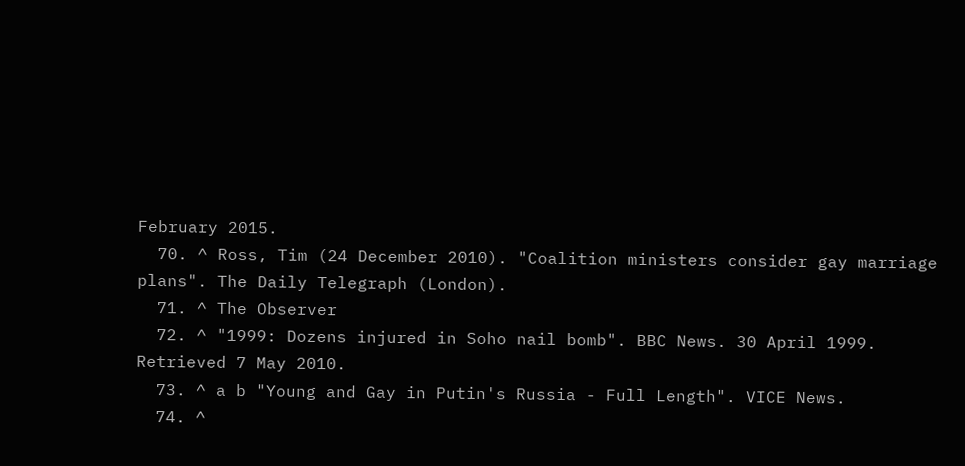February 2015.
  70. ^ Ross, Tim (24 December 2010). "Coalition ministers consider gay marriage plans". The Daily Telegraph (London).
  71. ^ The Observer
  72. ^ "1999: Dozens injured in Soho nail bomb". BBC News. 30 April 1999. Retrieved 7 May 2010.
  73. ^ a b "Young and Gay in Putin's Russia - Full Length". VICE News.
  74. ^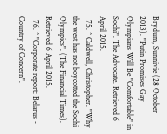Brydum, Sunnivie (28 October 2013). "Putin Promises Gay Olympians Will Be "Comfortable" in Sochi". The Advocate. Retrieved 6 April 2015.
  75. ^ Caldwell, Christopher. "Why the west has not boycotted the Sochi Olympics". (The Financial Times). Retrieved 6 April 2015.
  76. ^ "Corporate report: Belarus - Country of Concern".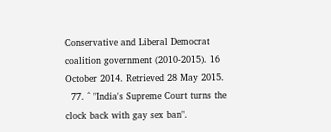Conservative and Liberal Democrat coalition government (2010-2015). 16 October 2014. Retrieved 28 May 2015.
  77. ^ "India's Supreme Court turns the clock back with gay sex ban".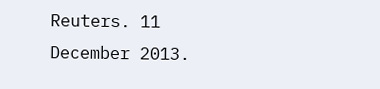Reuters. 11 December 2013.